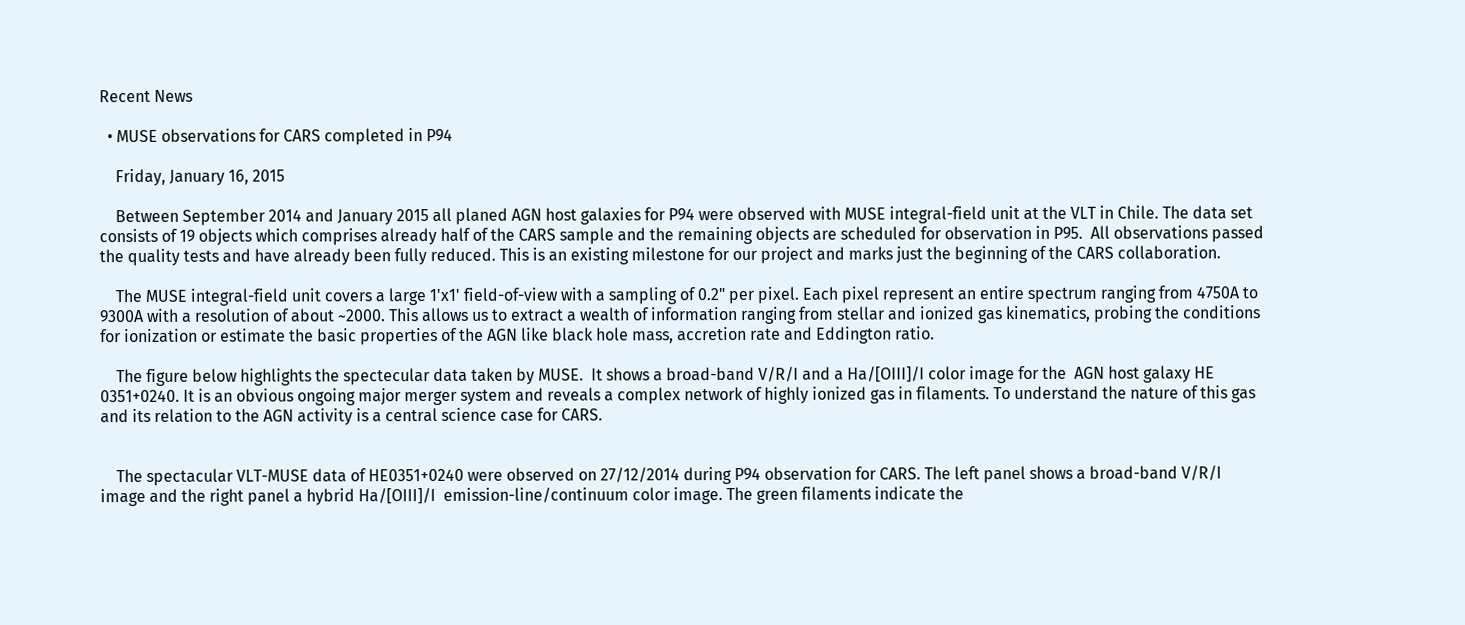Recent News

  • MUSE observations for CARS completed in P94

    Friday, January 16, 2015

    Between September 2014 and January 2015 all planed AGN host galaxies for P94 were observed with MUSE integral-field unit at the VLT in Chile. The data set consists of 19 objects which comprises already half of the CARS sample and the remaining objects are scheduled for observation in P95.  All observations passed the quality tests and have already been fully reduced. This is an existing milestone for our project and marks just the beginning of the CARS collaboration.

    The MUSE integral-field unit covers a large 1'x1' field-of-view with a sampling of 0.2" per pixel. Each pixel represent an entire spectrum ranging from 4750A to 9300A with a resolution of about ~2000. This allows us to extract a wealth of information ranging from stellar and ionized gas kinematics, probing the conditions for ionization or estimate the basic properties of the AGN like black hole mass, accretion rate and Eddington ratio.

    The figure below highlights the spectecular data taken by MUSE.  It shows a broad-band V/R/I and a Ha/[OIII]/I color image for the  AGN host galaxy HE 0351+0240. It is an obvious ongoing major merger system and reveals a complex network of highly ionized gas in filaments. To understand the nature of this gas and its relation to the AGN activity is a central science case for CARS.


    The spectacular VLT-MUSE data of HE0351+0240 were observed on 27/12/2014 during P94 observation for CARS. The left panel shows a broad-band V/R/I image and the right panel a hybrid Ha/[OIII]/I  emission-line/continuum color image. The green filaments indicate the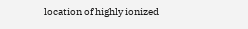location of highly ionized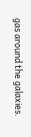gas around the galaxies.